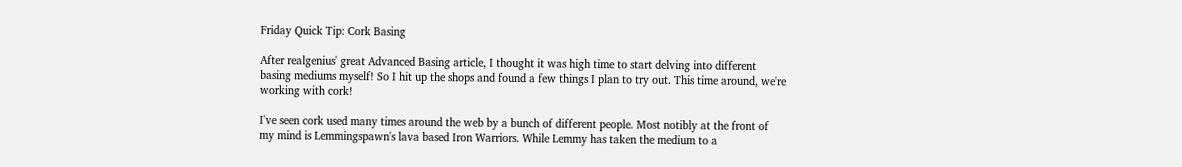Friday Quick Tip: Cork Basing

After realgenius' great Advanced Basing article, I thought it was high time to start delving into different basing mediums myself! So I hit up the shops and found a few things I plan to try out. This time around, we're working with cork!

I've seen cork used many times around the web by a bunch of different people. Most notibly at the front of my mind is Lemmingspawn's lava based Iron Warriors. While Lemmy has taken the medium to a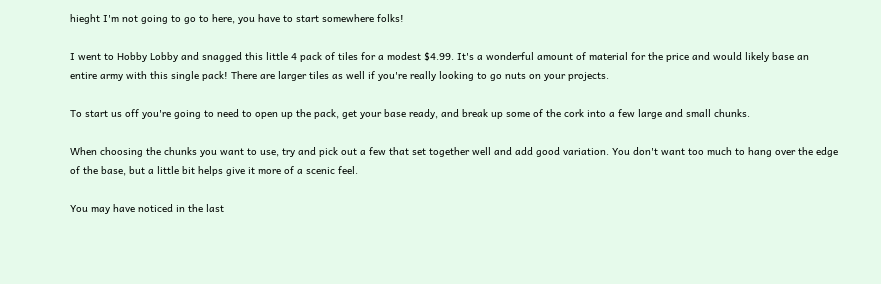hieght I'm not going to go to here, you have to start somewhere folks!

I went to Hobby Lobby and snagged this little 4 pack of tiles for a modest $4.99. It's a wonderful amount of material for the price and would likely base an entire army with this single pack! There are larger tiles as well if you're really looking to go nuts on your projects.

To start us off you're going to need to open up the pack, get your base ready, and break up some of the cork into a few large and small chunks.

When choosing the chunks you want to use, try and pick out a few that set together well and add good variation. You don't want too much to hang over the edge of the base, but a little bit helps give it more of a scenic feel.

You may have noticed in the last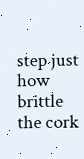step just how brittle the cork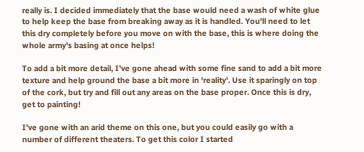really is. I decided immediately that the base would need a wash of white glue to help keep the base from breaking away as it is handled. You'll need to let this dry completely before you move on with the base, this is where doing the whole army's basing at once helps!

To add a bit more detail, I've gone ahead with some fine sand to add a bit more texture and help ground the base a bit more in 'reality'. Use it sparingly on top of the cork, but try and fill out any areas on the base proper. Once this is dry, get to painting!

I've gone with an arid theme on this one, but you could easily go with a number of different theaters. To get this color I started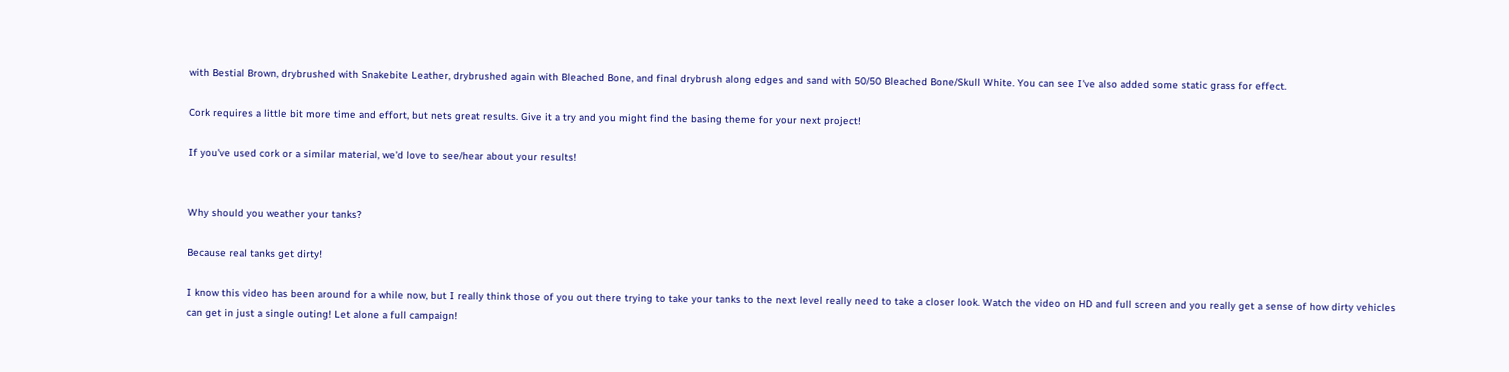with Bestial Brown, drybrushed with Snakebite Leather, drybrushed again with Bleached Bone, and final drybrush along edges and sand with 50/50 Bleached Bone/Skull White. You can see I've also added some static grass for effect.

Cork requires a little bit more time and effort, but nets great results. Give it a try and you might find the basing theme for your next project!

If you've used cork or a similar material, we'd love to see/hear about your results!


Why should you weather your tanks?

Because real tanks get dirty!

I know this video has been around for a while now, but I really think those of you out there trying to take your tanks to the next level really need to take a closer look. Watch the video on HD and full screen and you really get a sense of how dirty vehicles can get in just a single outing! Let alone a full campaign!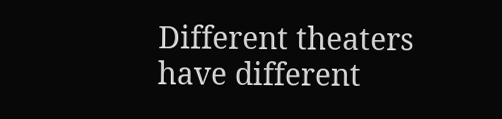Different theaters have different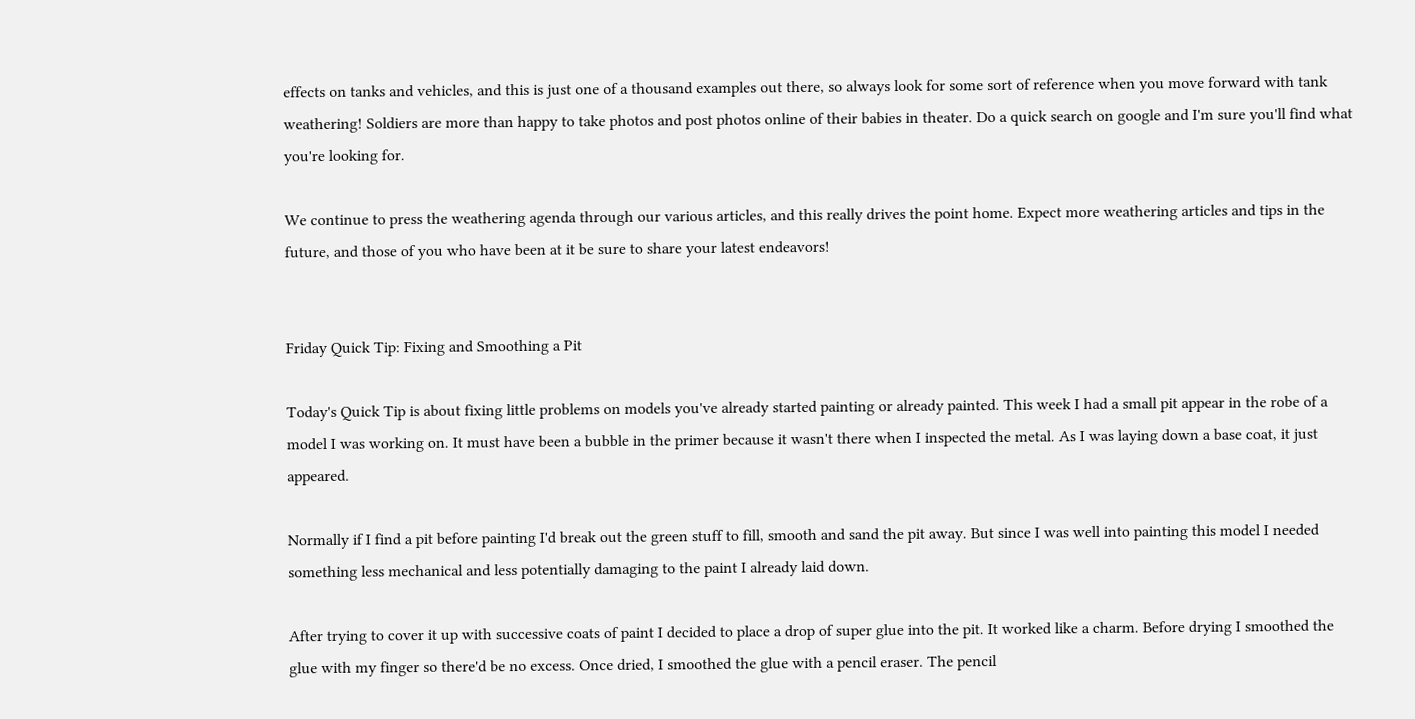effects on tanks and vehicles, and this is just one of a thousand examples out there, so always look for some sort of reference when you move forward with tank weathering! Soldiers are more than happy to take photos and post photos online of their babies in theater. Do a quick search on google and I'm sure you'll find what you're looking for.

We continue to press the weathering agenda through our various articles, and this really drives the point home. Expect more weathering articles and tips in the future, and those of you who have been at it be sure to share your latest endeavors!


Friday Quick Tip: Fixing and Smoothing a Pit

Today's Quick Tip is about fixing little problems on models you've already started painting or already painted. This week I had a small pit appear in the robe of a model I was working on. It must have been a bubble in the primer because it wasn't there when I inspected the metal. As I was laying down a base coat, it just appeared.

Normally if I find a pit before painting I'd break out the green stuff to fill, smooth and sand the pit away. But since I was well into painting this model I needed something less mechanical and less potentially damaging to the paint I already laid down.

After trying to cover it up with successive coats of paint I decided to place a drop of super glue into the pit. It worked like a charm. Before drying I smoothed the glue with my finger so there'd be no excess. Once dried, I smoothed the glue with a pencil eraser. The pencil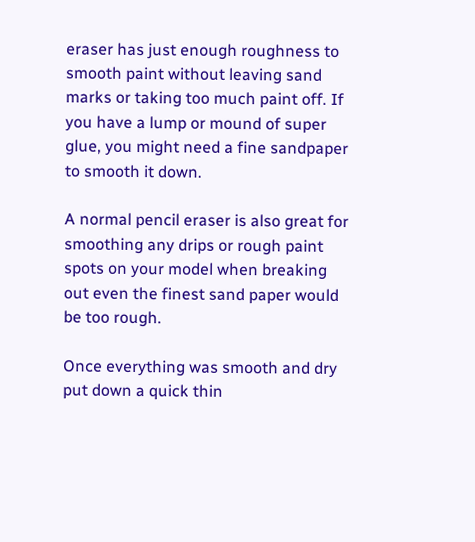eraser has just enough roughness to smooth paint without leaving sand marks or taking too much paint off. If you have a lump or mound of super glue, you might need a fine sandpaper to smooth it down.

A normal pencil eraser is also great for smoothing any drips or rough paint spots on your model when breaking out even the finest sand paper would be too rough.

Once everything was smooth and dry put down a quick thin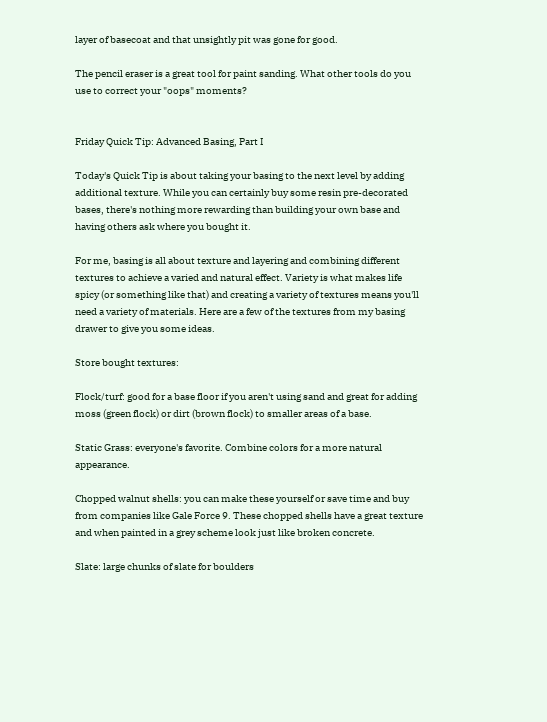layer of basecoat and that unsightly pit was gone for good.

The pencil eraser is a great tool for paint sanding. What other tools do you use to correct your "oops" moments?


Friday Quick Tip: Advanced Basing, Part I

Today's Quick Tip is about taking your basing to the next level by adding additional texture. While you can certainly buy some resin pre-decorated bases, there's nothing more rewarding than building your own base and having others ask where you bought it.

For me, basing is all about texture and layering and combining different textures to achieve a varied and natural effect. Variety is what makes life spicy (or something like that) and creating a variety of textures means you'll need a variety of materials. Here are a few of the textures from my basing drawer to give you some ideas.

Store bought textures:

Flock/turf: good for a base floor if you aren't using sand and great for adding moss (green flock) or dirt (brown flock) to smaller areas of a base.

Static Grass: everyone's favorite. Combine colors for a more natural appearance.

Chopped walnut shells: you can make these yourself or save time and buy from companies like Gale Force 9. These chopped shells have a great texture and when painted in a grey scheme look just like broken concrete.

Slate: large chunks of slate for boulders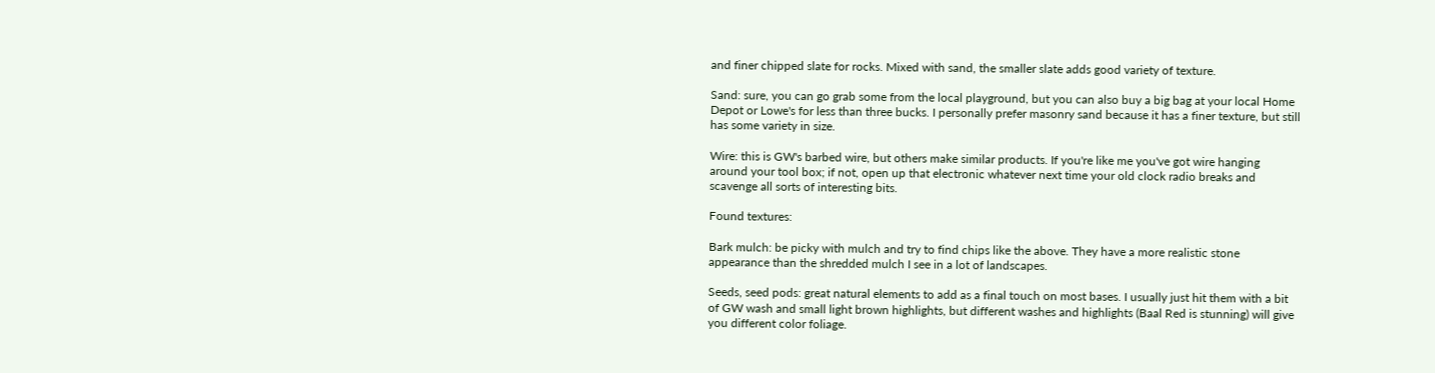and finer chipped slate for rocks. Mixed with sand, the smaller slate adds good variety of texture.

Sand: sure, you can go grab some from the local playground, but you can also buy a big bag at your local Home Depot or Lowe's for less than three bucks. I personally prefer masonry sand because it has a finer texture, but still has some variety in size.

Wire: this is GW's barbed wire, but others make similar products. If you're like me you've got wire hanging around your tool box; if not, open up that electronic whatever next time your old clock radio breaks and scavenge all sorts of interesting bits.

Found textures:

Bark mulch: be picky with mulch and try to find chips like the above. They have a more realistic stone appearance than the shredded mulch I see in a lot of landscapes.

Seeds, seed pods: great natural elements to add as a final touch on most bases. I usually just hit them with a bit of GW wash and small light brown highlights, but different washes and highlights (Baal Red is stunning) will give you different color foliage.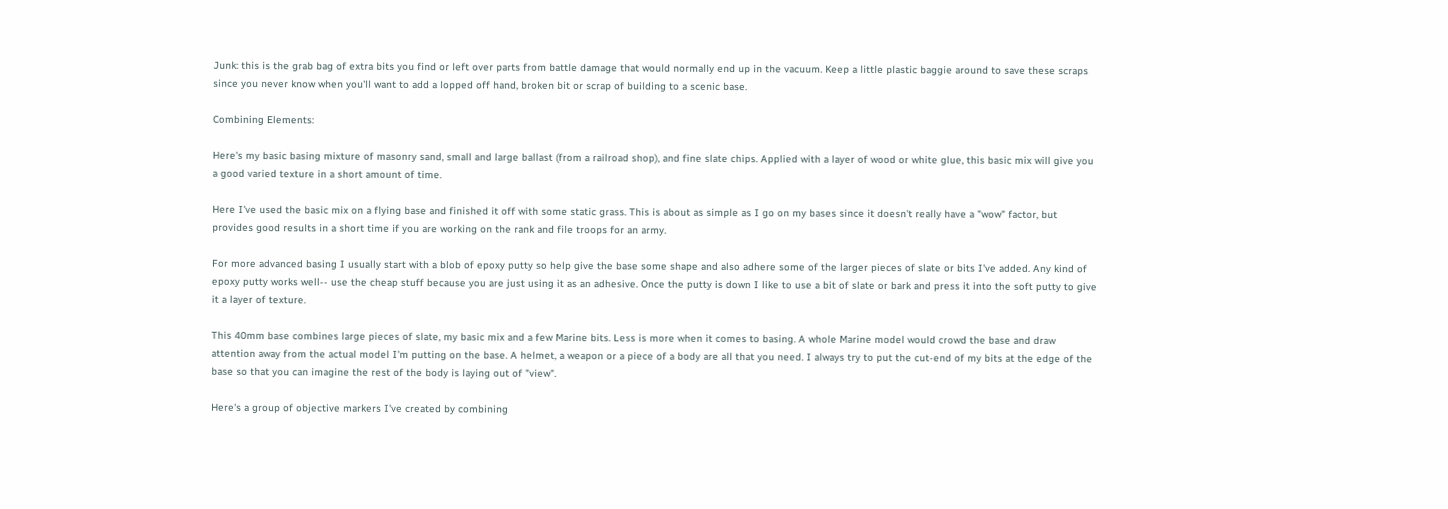Junk: this is the grab bag of extra bits you find or left over parts from battle damage that would normally end up in the vacuum. Keep a little plastic baggie around to save these scraps since you never know when you'll want to add a lopped off hand, broken bit or scrap of building to a scenic base.

Combining Elements:

Here's my basic basing mixture of masonry sand, small and large ballast (from a railroad shop), and fine slate chips. Applied with a layer of wood or white glue, this basic mix will give you a good varied texture in a short amount of time.

Here I've used the basic mix on a flying base and finished it off with some static grass. This is about as simple as I go on my bases since it doesn't really have a "wow" factor, but provides good results in a short time if you are working on the rank and file troops for an army.

For more advanced basing I usually start with a blob of epoxy putty so help give the base some shape and also adhere some of the larger pieces of slate or bits I've added. Any kind of epoxy putty works well-- use the cheap stuff because you are just using it as an adhesive. Once the putty is down I like to use a bit of slate or bark and press it into the soft putty to give it a layer of texture.

This 40mm base combines large pieces of slate, my basic mix and a few Marine bits. Less is more when it comes to basing. A whole Marine model would crowd the base and draw attention away from the actual model I'm putting on the base. A helmet, a weapon or a piece of a body are all that you need. I always try to put the cut-end of my bits at the edge of the base so that you can imagine the rest of the body is laying out of "view".

Here's a group of objective markers I've created by combining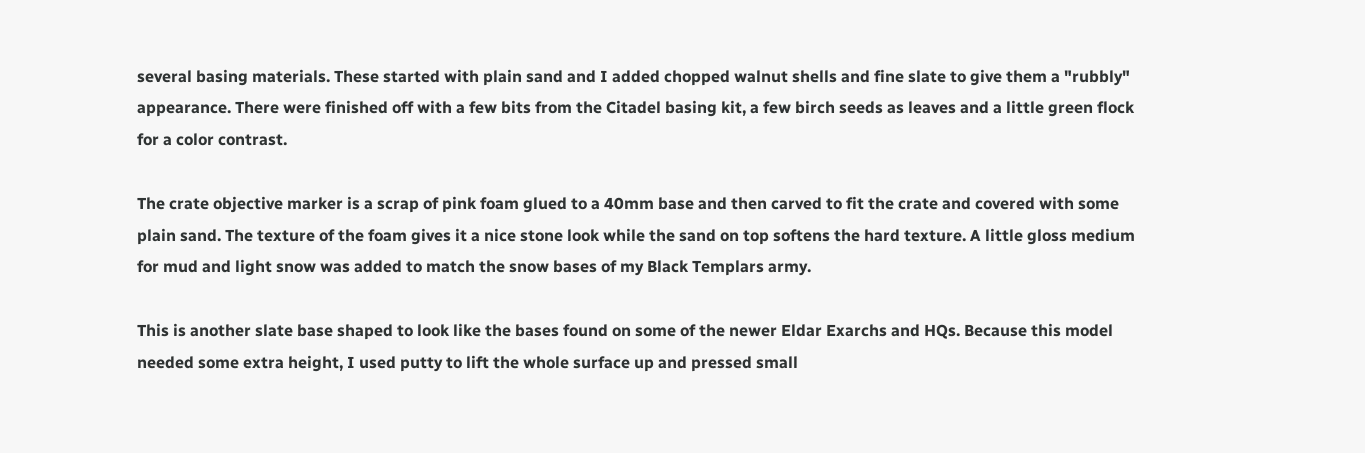several basing materials. These started with plain sand and I added chopped walnut shells and fine slate to give them a "rubbly" appearance. There were finished off with a few bits from the Citadel basing kit, a few birch seeds as leaves and a little green flock for a color contrast.

The crate objective marker is a scrap of pink foam glued to a 40mm base and then carved to fit the crate and covered with some plain sand. The texture of the foam gives it a nice stone look while the sand on top softens the hard texture. A little gloss medium for mud and light snow was added to match the snow bases of my Black Templars army.

This is another slate base shaped to look like the bases found on some of the newer Eldar Exarchs and HQs. Because this model needed some extra height, I used putty to lift the whole surface up and pressed small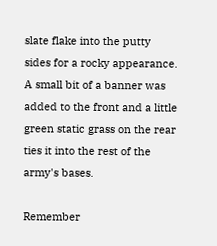slate flake into the putty sides for a rocky appearance. A small bit of a banner was added to the front and a little green static grass on the rear ties it into the rest of the army's bases.

Remember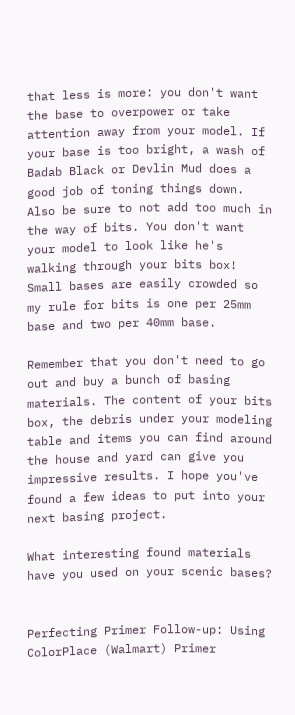that less is more: you don't want the base to overpower or take attention away from your model. If your base is too bright, a wash of Badab Black or Devlin Mud does a good job of toning things down. Also be sure to not add too much in the way of bits. You don't want your model to look like he's walking through your bits box! Small bases are easily crowded so my rule for bits is one per 25mm base and two per 40mm base.

Remember that you don't need to go out and buy a bunch of basing materials. The content of your bits box, the debris under your modeling table and items you can find around the house and yard can give you impressive results. I hope you've found a few ideas to put into your next basing project.

What interesting found materials have you used on your scenic bases?


Perfecting Primer Follow-up: Using ColorPlace (Walmart) Primer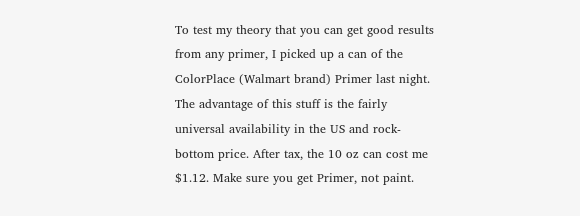To test my theory that you can get good results from any primer, I picked up a can of the ColorPlace (Walmart brand) Primer last night. The advantage of this stuff is the fairly universal availability in the US and rock-bottom price. After tax, the 10 oz can cost me $1.12. Make sure you get Primer, not paint.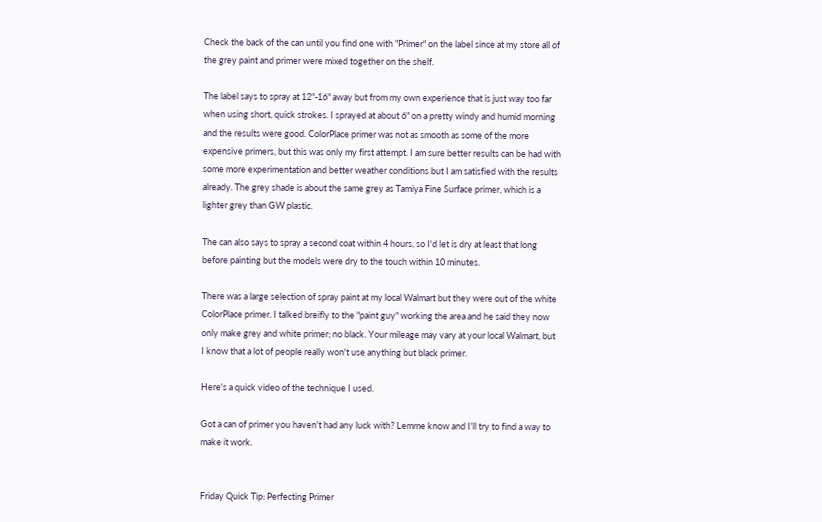Check the back of the can until you find one with "Primer" on the label since at my store all of the grey paint and primer were mixed together on the shelf.

The label says to spray at 12"-16" away but from my own experience that is just way too far when using short, quick strokes. I sprayed at about 6" on a pretty windy and humid morning and the results were good. ColorPlace primer was not as smooth as some of the more expensive primers, but this was only my first attempt. I am sure better results can be had with some more experimentation and better weather conditions but I am satisfied with the results already. The grey shade is about the same grey as Tamiya Fine Surface primer, which is a lighter grey than GW plastic.

The can also says to spray a second coat within 4 hours, so I'd let is dry at least that long before painting but the models were dry to the touch within 10 minutes.

There was a large selection of spray paint at my local Walmart but they were out of the white ColorPlace primer. I talked breifly to the "paint guy" working the area and he said they now only make grey and white primer; no black. Your mileage may vary at your local Walmart, but I know that a lot of people really won't use anything but black primer.

Here's a quick video of the technique I used.

Got a can of primer you haven't had any luck with? Lemme know and I'll try to find a way to make it work.


Friday Quick Tip: Perfecting Primer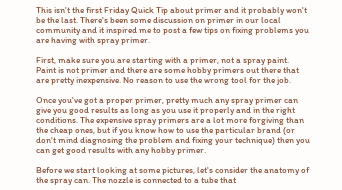This isn't the first Friday Quick Tip about primer and it probably won't be the last. There's been some discussion on primer in our local community and it inspired me to post a few tips on fixing problems you are having with spray primer.

First, make sure you are starting with a primer, not a spray paint. Paint is not primer and there are some hobby primers out there that are pretty inexpensive. No reason to use the wrong tool for the job.

Once you've got a proper primer, pretty much any spray primer can give you good results as long as you use it properly and in the right conditions. The expensive spray primers are a lot more forgiving than the cheap ones, but if you know how to use the particular brand (or don't mind diagnosing the problem and fixing your technique) then you can get good results with any hobby primer.

Before we start looking at some pictures, let's consider the anatomy of the spray can. The nozzle is connected to a tube that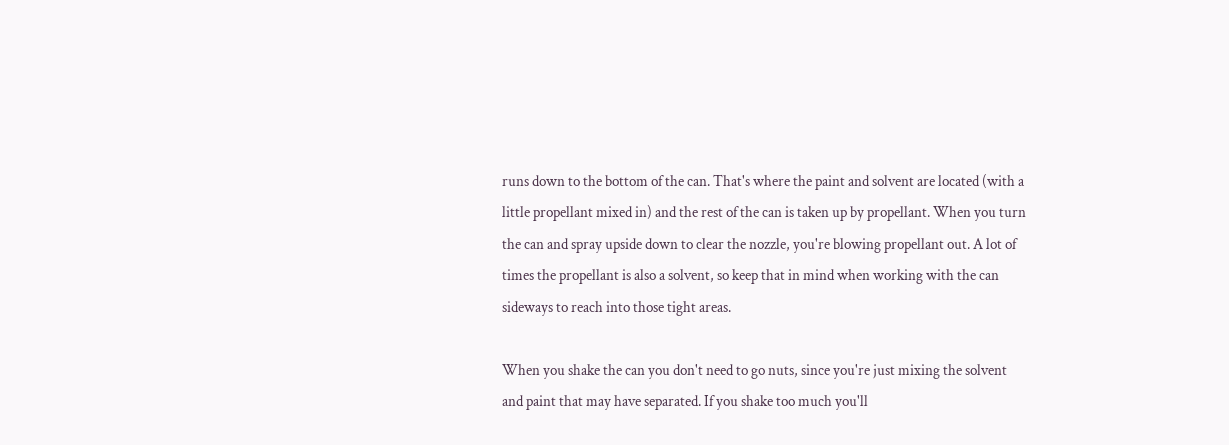runs down to the bottom of the can. That's where the paint and solvent are located (with a little propellant mixed in) and the rest of the can is taken up by propellant. When you turn the can and spray upside down to clear the nozzle, you're blowing propellant out. A lot of times the propellant is also a solvent, so keep that in mind when working with the can sideways to reach into those tight areas.

When you shake the can you don't need to go nuts, since you're just mixing the solvent and paint that may have separated. If you shake too much you'll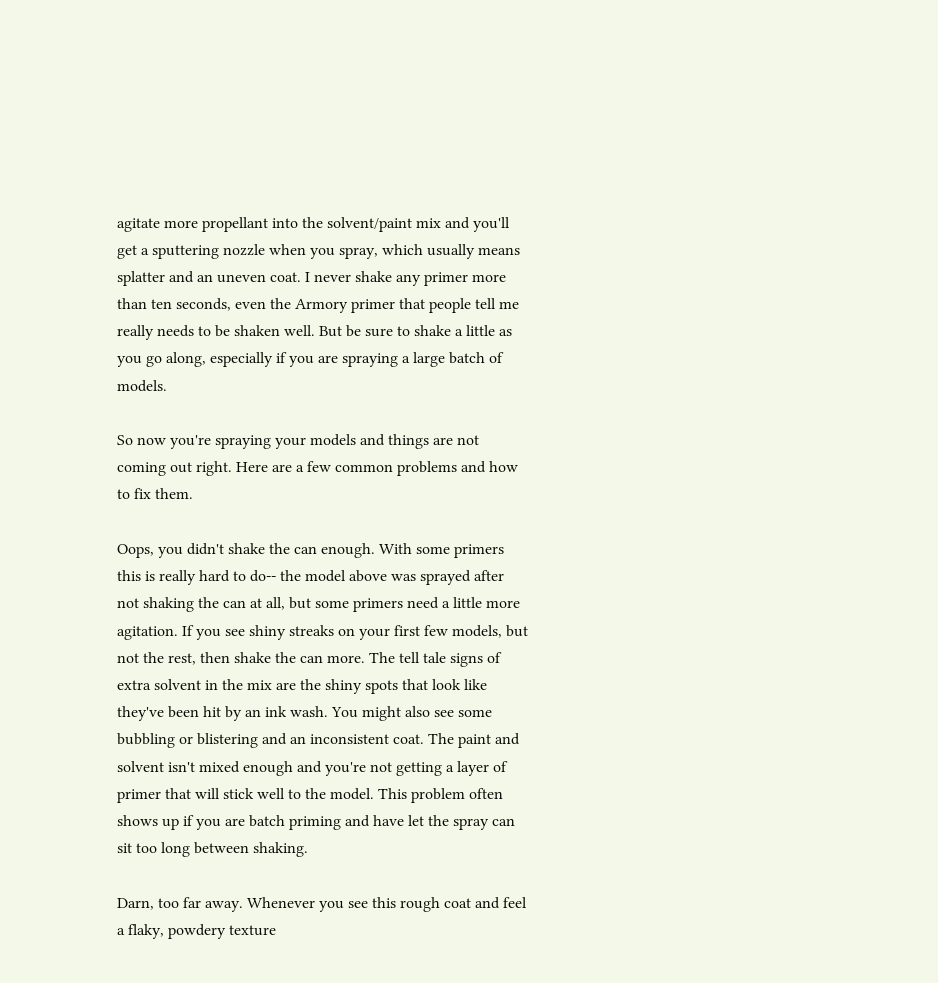agitate more propellant into the solvent/paint mix and you'll get a sputtering nozzle when you spray, which usually means splatter and an uneven coat. I never shake any primer more than ten seconds, even the Armory primer that people tell me really needs to be shaken well. But be sure to shake a little as you go along, especially if you are spraying a large batch of models.

So now you're spraying your models and things are not coming out right. Here are a few common problems and how to fix them.

Oops, you didn't shake the can enough. With some primers this is really hard to do-- the model above was sprayed after not shaking the can at all, but some primers need a little more agitation. If you see shiny streaks on your first few models, but not the rest, then shake the can more. The tell tale signs of extra solvent in the mix are the shiny spots that look like they've been hit by an ink wash. You might also see some bubbling or blistering and an inconsistent coat. The paint and solvent isn't mixed enough and you're not getting a layer of primer that will stick well to the model. This problem often shows up if you are batch priming and have let the spray can sit too long between shaking.

Darn, too far away. Whenever you see this rough coat and feel a flaky, powdery texture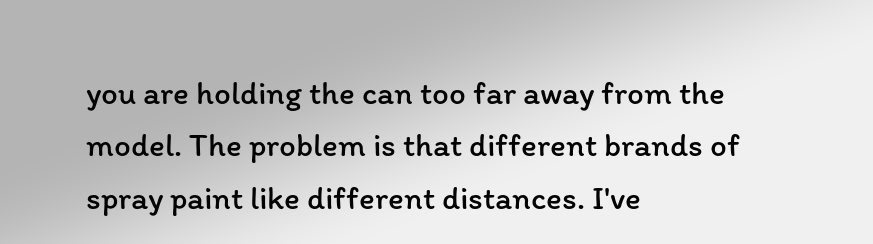you are holding the can too far away from the model. The problem is that different brands of spray paint like different distances. I've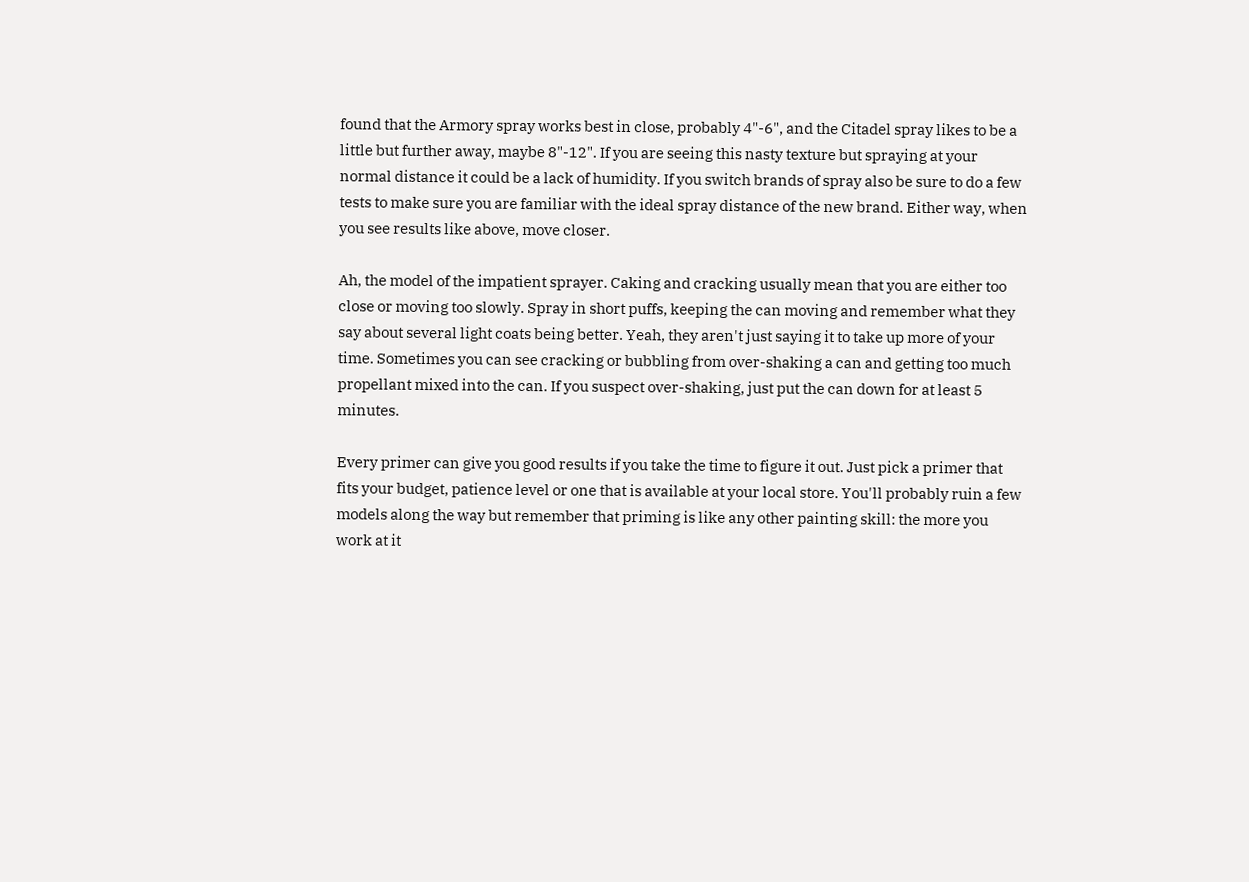found that the Armory spray works best in close, probably 4"-6", and the Citadel spray likes to be a little but further away, maybe 8"-12". If you are seeing this nasty texture but spraying at your normal distance it could be a lack of humidity. If you switch brands of spray also be sure to do a few tests to make sure you are familiar with the ideal spray distance of the new brand. Either way, when you see results like above, move closer.

Ah, the model of the impatient sprayer. Caking and cracking usually mean that you are either too close or moving too slowly. Spray in short puffs, keeping the can moving and remember what they say about several light coats being better. Yeah, they aren't just saying it to take up more of your time. Sometimes you can see cracking or bubbling from over-shaking a can and getting too much propellant mixed into the can. If you suspect over-shaking, just put the can down for at least 5 minutes.

Every primer can give you good results if you take the time to figure it out. Just pick a primer that fits your budget, patience level or one that is available at your local store. You'll probably ruin a few models along the way but remember that priming is like any other painting skill: the more you work at it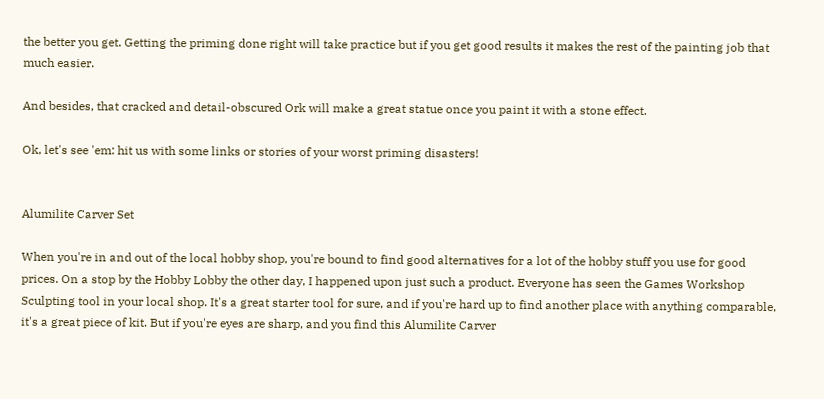the better you get. Getting the priming done right will take practice but if you get good results it makes the rest of the painting job that much easier.

And besides, that cracked and detail-obscured Ork will make a great statue once you paint it with a stone effect.

Ok, let's see 'em: hit us with some links or stories of your worst priming disasters!


Alumilite Carver Set

When you're in and out of the local hobby shop, you're bound to find good alternatives for a lot of the hobby stuff you use for good prices. On a stop by the Hobby Lobby the other day, I happened upon just such a product. Everyone has seen the Games Workshop Sculpting tool in your local shop. It's a great starter tool for sure, and if you're hard up to find another place with anything comparable, it's a great piece of kit. But if you're eyes are sharp, and you find this Alumilite Carver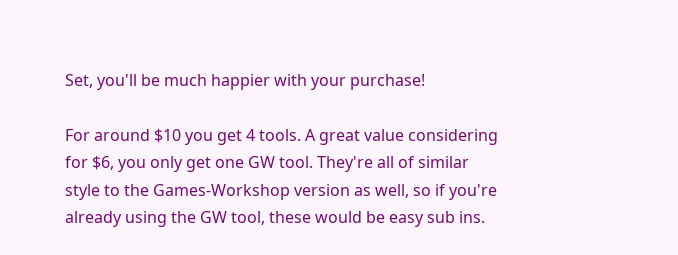Set, you'll be much happier with your purchase!

For around $10 you get 4 tools. A great value considering for $6, you only get one GW tool. They're all of similar style to the Games-Workshop version as well, so if you're already using the GW tool, these would be easy sub ins.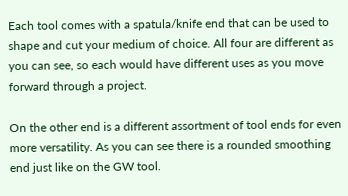Each tool comes with a spatula/knife end that can be used to shape and cut your medium of choice. All four are different as you can see, so each would have different uses as you move forward through a project.

On the other end is a different assortment of tool ends for even more versatility. As you can see there is a rounded smoothing end just like on the GW tool.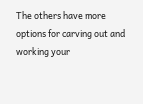The others have more options for carving out and working your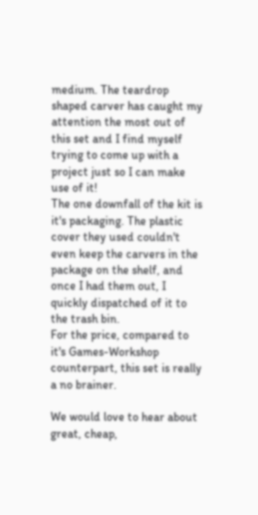medium. The teardrop shaped carver has caught my attention the most out of this set and I find myself trying to come up with a project just so I can make use of it!
The one downfall of the kit is it's packaging. The plastic cover they used couldn't even keep the carvers in the package on the shelf, and once I had them out, I quickly dispatched of it to the trash bin.
For the price, compared to it's Games-Workshop counterpart, this set is really a no brainer.

We would love to hear about great, cheap,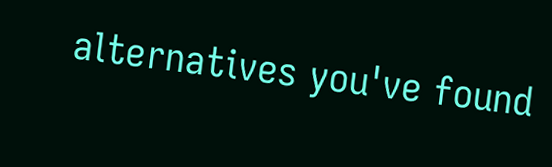alternatives you've found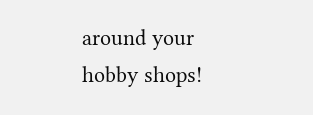around your hobby shops!